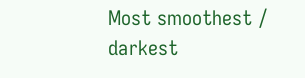Most smoothest / darkest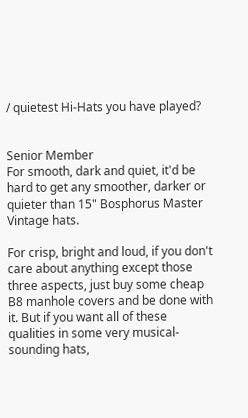/ quietest Hi-Hats you have played?


Senior Member
For smooth, dark and quiet, it'd be hard to get any smoother, darker or quieter than 15" Bosphorus Master Vintage hats.

For crisp, bright and loud, if you don't care about anything except those three aspects, just buy some cheap B8 manhole covers and be done with it. But if you want all of these qualities in some very musical-sounding hats,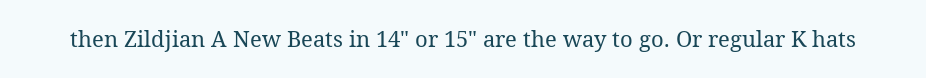then Zildjian A New Beats in 14" or 15" are the way to go. Or regular K hats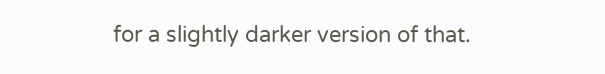for a slightly darker version of that.